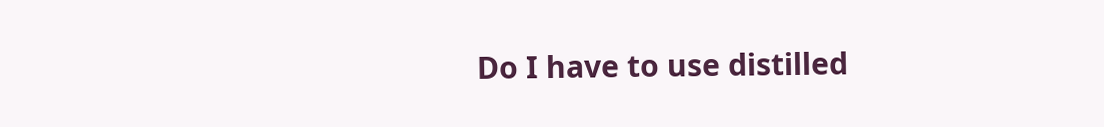Do I have to use distilled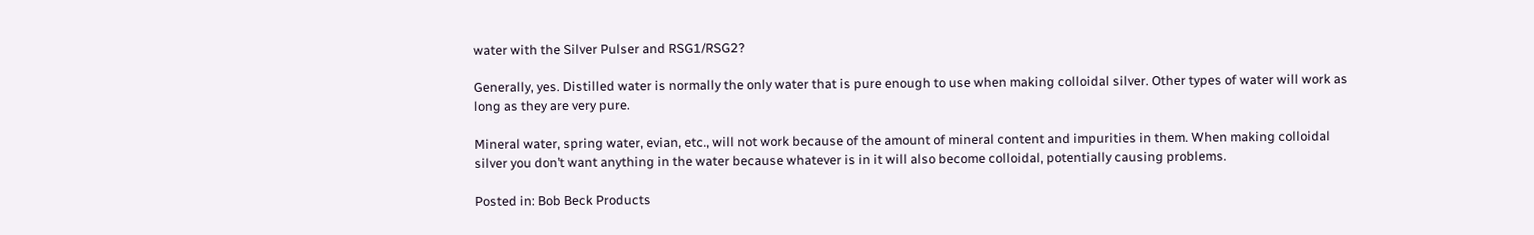water with the Silver Pulser and RSG1/RSG2?

Generally, yes. Distilled water is normally the only water that is pure enough to use when making colloidal silver. Other types of water will work as long as they are very pure.

Mineral water, spring water, evian, etc., will not work because of the amount of mineral content and impurities in them. When making colloidal silver you don’t want anything in the water because whatever is in it will also become colloidal, potentially causing problems.

Posted in: Bob Beck Products